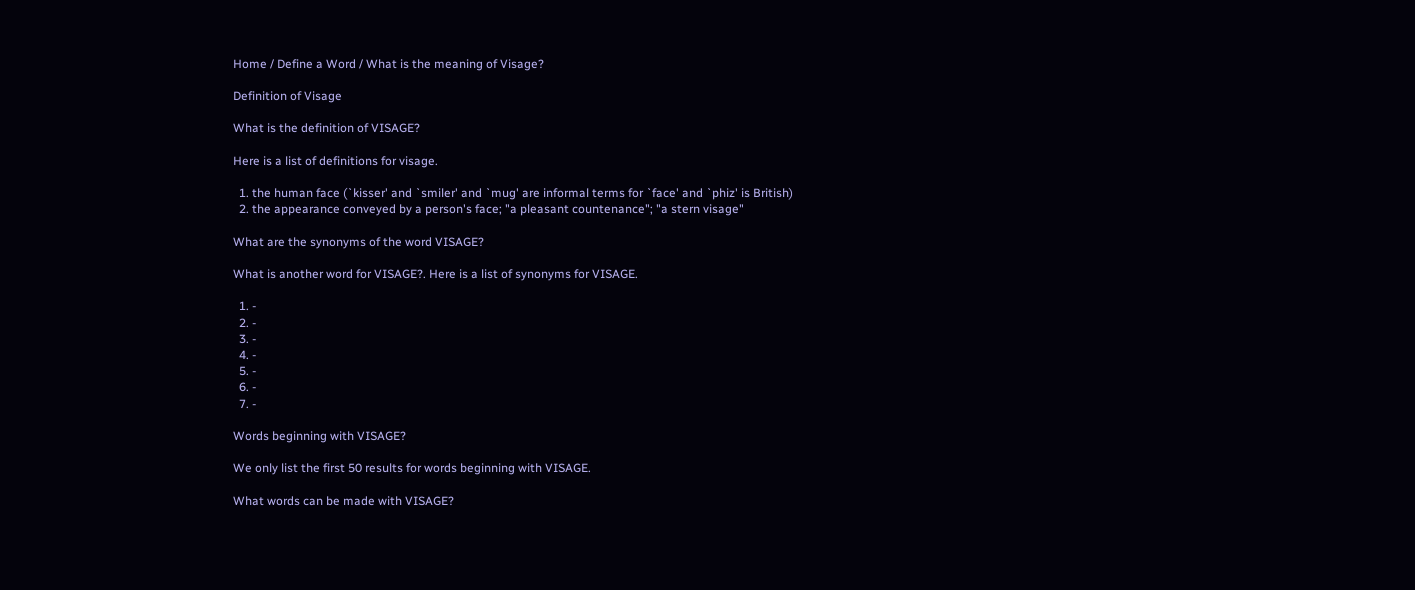Home / Define a Word / What is the meaning of Visage?

Definition of Visage

What is the definition of VISAGE?

Here is a list of definitions for visage.

  1. the human face (`kisser' and `smiler' and `mug' are informal terms for `face' and `phiz' is British)
  2. the appearance conveyed by a person's face; "a pleasant countenance"; "a stern visage"

What are the synonyms of the word VISAGE?

What is another word for VISAGE?. Here is a list of synonyms for VISAGE.

  1. -
  2. -
  3. -
  4. -
  5. -
  6. -
  7. -

Words beginning with VISAGE?

We only list the first 50 results for words beginning with VISAGE.

What words can be made with VISAGE?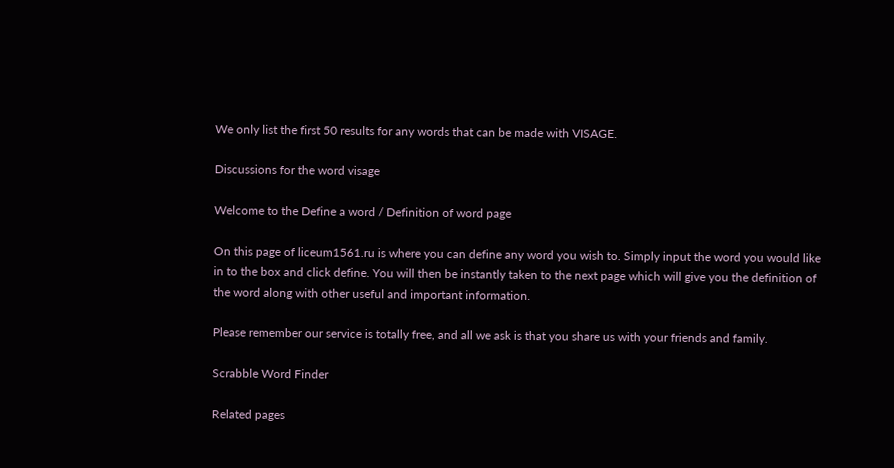We only list the first 50 results for any words that can be made with VISAGE.

Discussions for the word visage

Welcome to the Define a word / Definition of word page

On this page of liceum1561.ru is where you can define any word you wish to. Simply input the word you would like in to the box and click define. You will then be instantly taken to the next page which will give you the definition of the word along with other useful and important information.

Please remember our service is totally free, and all we ask is that you share us with your friends and family.

Scrabble Word Finder

Related pages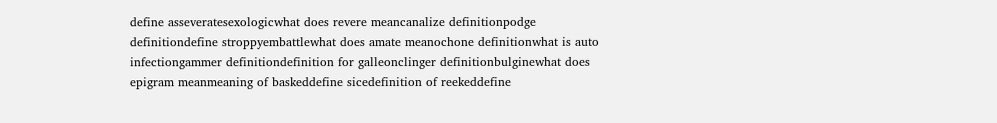define asseveratesexologicwhat does revere meancanalize definitionpodge definitiondefine stroppyembattlewhat does amate meanochone definitionwhat is auto infectiongammer definitiondefinition for galleonclinger definitionbulginewhat does epigram meanmeaning of baskeddefine sicedefinition of reekeddefine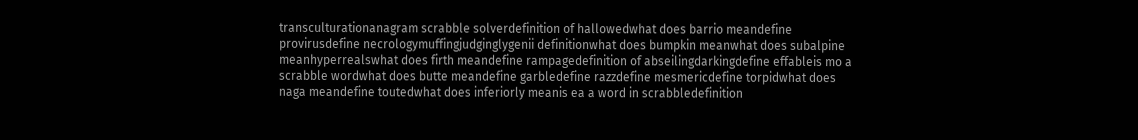transculturationanagram scrabble solverdefinition of hallowedwhat does barrio meandefine provirusdefine necrologymuffingjudginglygenii definitionwhat does bumpkin meanwhat does subalpine meanhyperrealswhat does firth meandefine rampagedefinition of abseilingdarkingdefine effableis mo a scrabble wordwhat does butte meandefine garbledefine razzdefine mesmericdefine torpidwhat does naga meandefine toutedwhat does inferiorly meanis ea a word in scrabbledefinition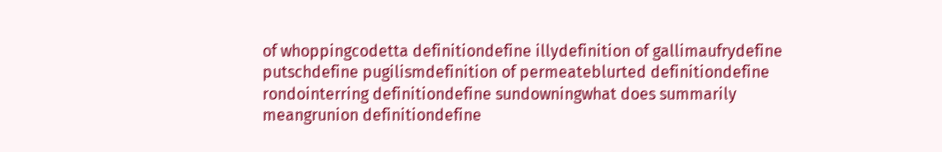of whoppingcodetta definitiondefine illydefinition of gallimaufrydefine putschdefine pugilismdefinition of permeateblurted definitiondefine rondointerring definitiondefine sundowningwhat does summarily meangrunion definitiondefine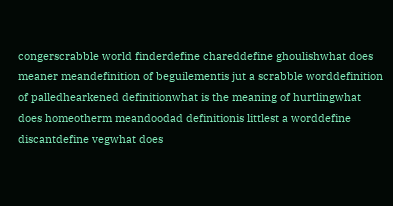congerscrabble world finderdefine chareddefine ghoulishwhat does meaner meandefinition of beguilementis jut a scrabble worddefinition of palledhearkened definitionwhat is the meaning of hurtlingwhat does homeotherm meandoodad definitionis littlest a worddefine discantdefine vegwhat does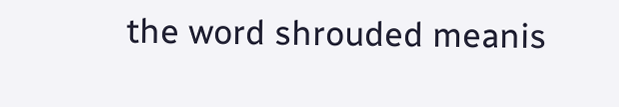the word shrouded meanis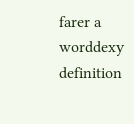farer a worddexy definition